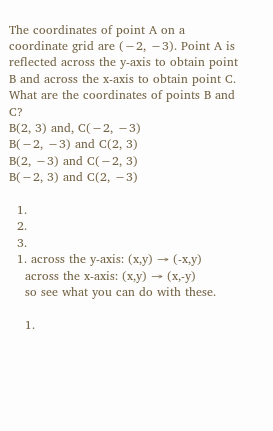The coordinates of point A on a coordinate grid are (−2, −3). Point A is reflected across the y-axis to obtain point B and across the x-axis to obtain point C. What are the coordinates of points B and C?
B(2, 3) and, C(−2, −3)
B(−2, −3) and C(2, 3)
B(2, −3) and C(−2, 3)
B(−2, 3) and C(2, −3)

  1.
  2.
  3.
  1. across the y-axis: (x,y) → (-x,y)
    across the x-axis: (x,y) → (x,-y)
    so see what you can do with these.

    1.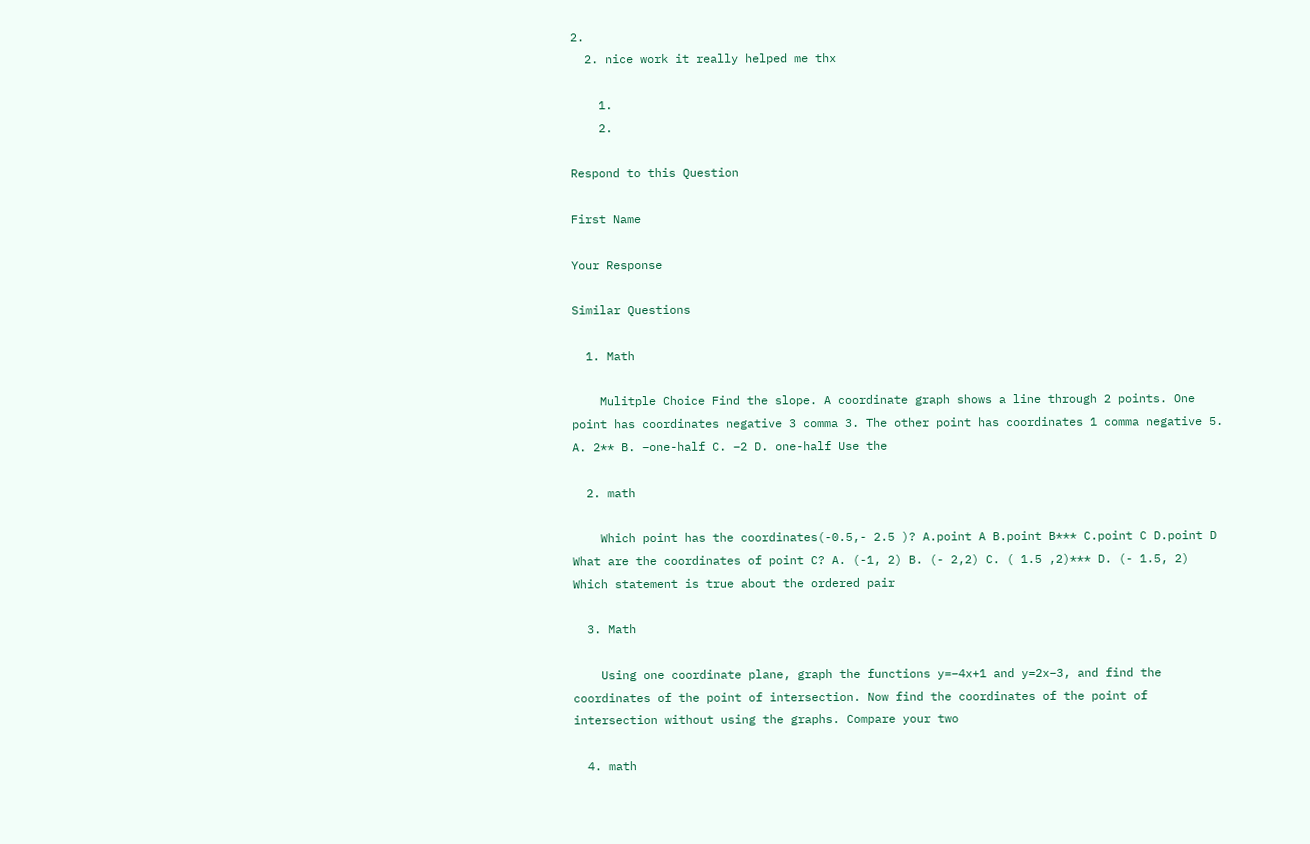2.
  2. nice work it really helped me thx

    1.
    2.

Respond to this Question

First Name

Your Response

Similar Questions

  1. Math

    Mulitple Choice Find the slope. A coordinate graph shows a line through 2 points. One point has coordinates negative 3 comma 3. The other point has coordinates 1 comma negative 5. A. 2** B. –one-half C. –2 D. one-half Use the

  2. math

    Which point has the coordinates(-0.5,- 2.5 )? A.point A B.point B*** C.point C D.point D What are the coordinates of point C? A. (-1, 2) B. (- 2,2) C. ( 1.5 ,2)*** D. (- 1.5, 2) Which statement is true about the ordered pair

  3. Math

    Using one coordinate plane, graph the functions y=−4x+1 and y=2x−3, and find the coordinates of the point of intersection. Now find the coordinates of the point of intersection without using the graphs. Compare your two

  4. math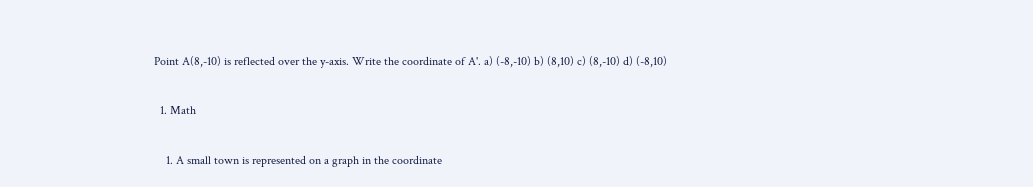Point A(8,-10) is reflected over the y-axis. Write the coordinate of A'. a) (-8,-10) b) (8,10) c) (8,-10) d) (-8,10)

  1. Math

    1. A small town is represented on a graph in the coordinate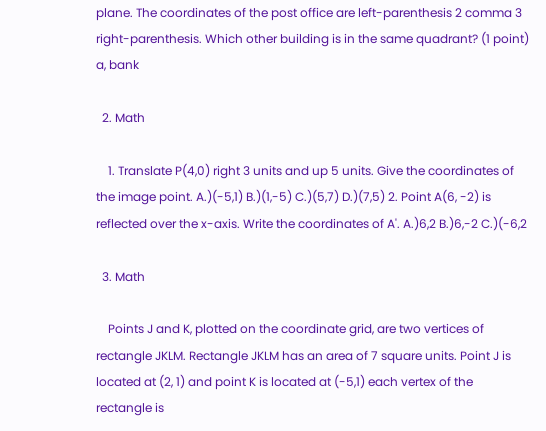plane. The coordinates of the post office are left-parenthesis 2 comma 3 right-parenthesis. Which other building is in the same quadrant? (1 point) a, bank

  2. Math

    1. Translate P(4,0) right 3 units and up 5 units. Give the coordinates of the image point. A.)(-5,1) B.)(1,-5) C.)(5,7) D.)(7,5) 2. Point A(6, -2) is reflected over the x-axis. Write the coordinates of A'. A.)6,2 B.)6,-2 C.)(-6,2

  3. Math

    Points J and K, plotted on the coordinate grid, are two vertices of rectangle JKLM. Rectangle JKLM has an area of 7 square units. Point J is located at (2, 1) and point K is located at (-5,1) each vertex of the rectangle is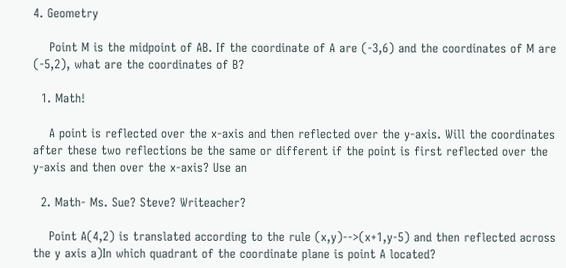4. Geometry

    Point M is the midpoint of AB. If the coordinate of A are (-3,6) and the coordinates of M are (-5,2), what are the coordinates of B?

  1. Math!

    A point is reflected over the x-axis and then reflected over the y-axis. Will the coordinates after these two reflections be the same or different if the point is first reflected over the y-axis and then over the x-axis? Use an

  2. Math- Ms. Sue? Steve? Writeacher?

    Point A(4,2) is translated according to the rule (x,y)-->(x+1,y-5) and then reflected across the y axis a)In which quadrant of the coordinate plane is point A located?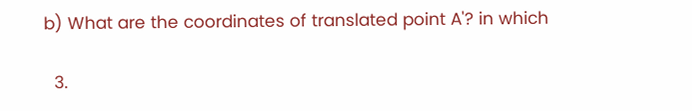b) What are the coordinates of translated point A'? in which

  3.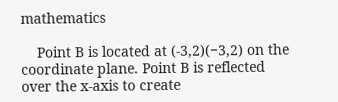mathematics

    Point B is located at (-3,2)(−3,2) on the coordinate plane. Point B is reflected over the x-axis to create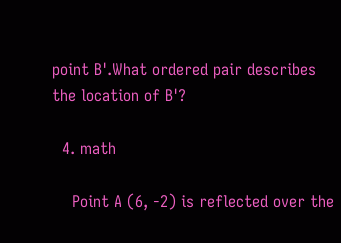point B'.What ordered pair describes the location of B'?

  4. math

    Point A (6, -2) is reflected over the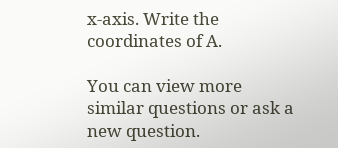x-axis. Write the coordinates of A.

You can view more similar questions or ask a new question.